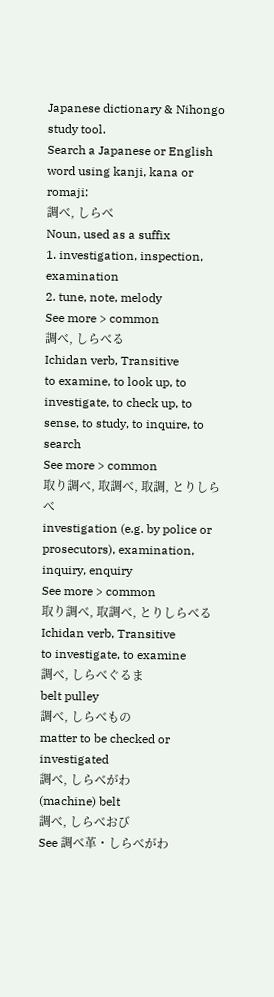Japanese dictionary & Nihongo study tool.
Search a Japanese or English word using kanji, kana or romaji:
調べ, しらべ
Noun, used as a suffix
1. investigation, inspection, examination
2. tune, note, melody
See more > common
調べ, しらべる
Ichidan verb, Transitive
to examine, to look up, to investigate, to check up, to sense, to study, to inquire, to search
See more > common
取り調べ, 取調べ, 取調, とりしらべ
investigation (e.g. by police or prosecutors), examination, inquiry, enquiry
See more > common
取り調べ, 取調べ, とりしらべる
Ichidan verb, Transitive
to investigate, to examine
調べ, しらべぐるま
belt pulley
調べ, しらべもの
matter to be checked or investigated
調べ, しらべがわ
(machine) belt
調べ, しらべおび
See 調べ革・しらべがわ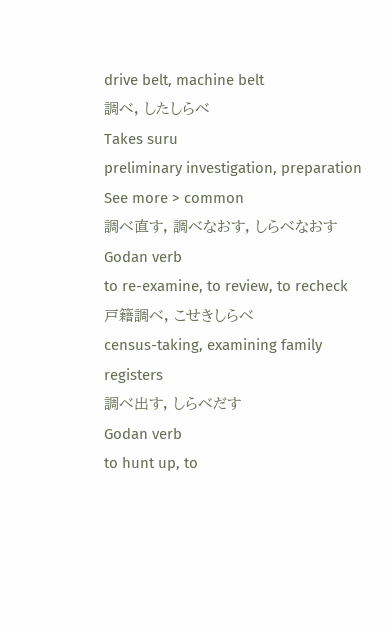drive belt, machine belt
調べ, したしらべ
Takes suru
preliminary investigation, preparation
See more > common
調べ直す, 調べなおす, しらべなおす
Godan verb
to re-examine, to review, to recheck
戸籍調べ, こせきしらべ
census-taking, examining family registers
調べ出す, しらべだす
Godan verb
to hunt up, to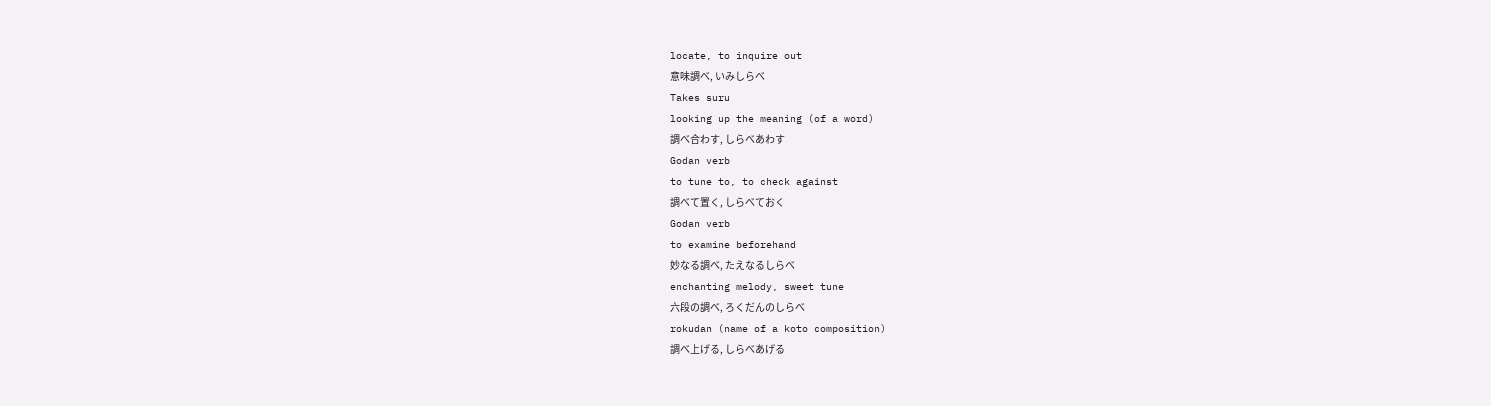locate, to inquire out
意味調べ, いみしらべ
Takes suru
looking up the meaning (of a word)
調べ合わす, しらべあわす
Godan verb
to tune to, to check against
調べて置く, しらべておく
Godan verb
to examine beforehand
妙なる調べ, たえなるしらべ
enchanting melody, sweet tune
六段の調べ, ろくだんのしらべ
rokudan (name of a koto composition)
調べ上げる, しらべあげる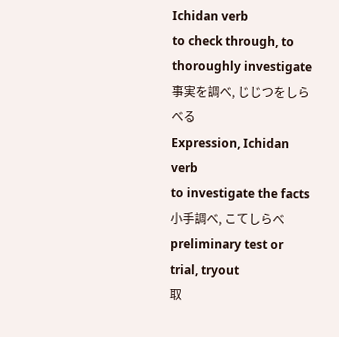Ichidan verb
to check through, to thoroughly investigate
事実を調べ, じじつをしらべる
Expression, Ichidan verb
to investigate the facts
小手調べ, こてしらべ
preliminary test or trial, tryout
取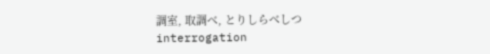調室, 取調べ, とりしらべしつ
interrogation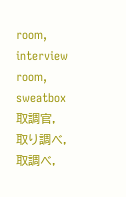room, interview room, sweatbox
取調官, 取り調べ, 取調べ,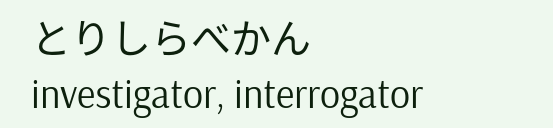とりしらべかん
investigator, interrogator